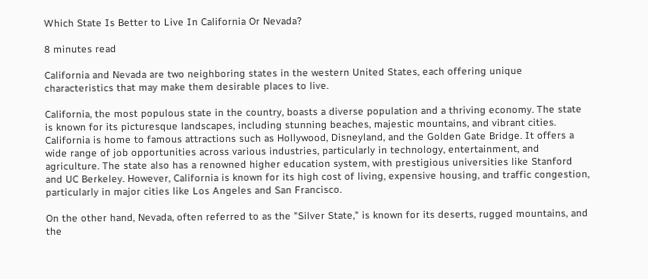Which State Is Better to Live In California Or Nevada?

8 minutes read

California and Nevada are two neighboring states in the western United States, each offering unique characteristics that may make them desirable places to live.

California, the most populous state in the country, boasts a diverse population and a thriving economy. The state is known for its picturesque landscapes, including stunning beaches, majestic mountains, and vibrant cities. California is home to famous attractions such as Hollywood, Disneyland, and the Golden Gate Bridge. It offers a wide range of job opportunities across various industries, particularly in technology, entertainment, and agriculture. The state also has a renowned higher education system, with prestigious universities like Stanford and UC Berkeley. However, California is known for its high cost of living, expensive housing, and traffic congestion, particularly in major cities like Los Angeles and San Francisco.

On the other hand, Nevada, often referred to as the "Silver State," is known for its deserts, rugged mountains, and the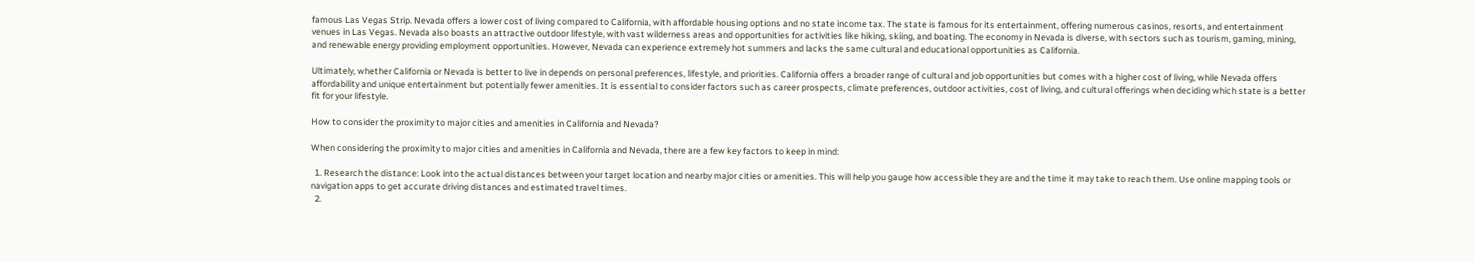famous Las Vegas Strip. Nevada offers a lower cost of living compared to California, with affordable housing options and no state income tax. The state is famous for its entertainment, offering numerous casinos, resorts, and entertainment venues in Las Vegas. Nevada also boasts an attractive outdoor lifestyle, with vast wilderness areas and opportunities for activities like hiking, skiing, and boating. The economy in Nevada is diverse, with sectors such as tourism, gaming, mining, and renewable energy providing employment opportunities. However, Nevada can experience extremely hot summers and lacks the same cultural and educational opportunities as California.

Ultimately, whether California or Nevada is better to live in depends on personal preferences, lifestyle, and priorities. California offers a broader range of cultural and job opportunities but comes with a higher cost of living, while Nevada offers affordability and unique entertainment but potentially fewer amenities. It is essential to consider factors such as career prospects, climate preferences, outdoor activities, cost of living, and cultural offerings when deciding which state is a better fit for your lifestyle.

How to consider the proximity to major cities and amenities in California and Nevada?

When considering the proximity to major cities and amenities in California and Nevada, there are a few key factors to keep in mind:

  1. Research the distance: Look into the actual distances between your target location and nearby major cities or amenities. This will help you gauge how accessible they are and the time it may take to reach them. Use online mapping tools or navigation apps to get accurate driving distances and estimated travel times.
  2.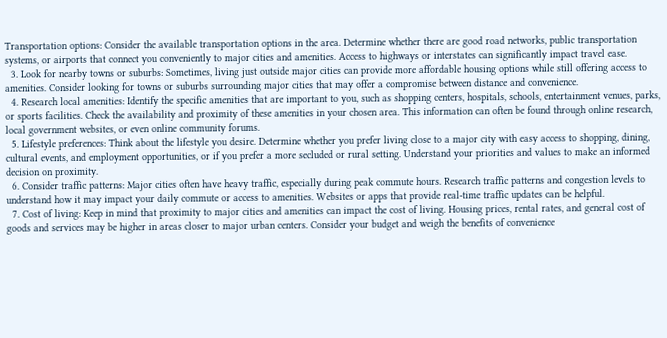Transportation options: Consider the available transportation options in the area. Determine whether there are good road networks, public transportation systems, or airports that connect you conveniently to major cities and amenities. Access to highways or interstates can significantly impact travel ease.
  3. Look for nearby towns or suburbs: Sometimes, living just outside major cities can provide more affordable housing options while still offering access to amenities. Consider looking for towns or suburbs surrounding major cities that may offer a compromise between distance and convenience.
  4. Research local amenities: Identify the specific amenities that are important to you, such as shopping centers, hospitals, schools, entertainment venues, parks, or sports facilities. Check the availability and proximity of these amenities in your chosen area. This information can often be found through online research, local government websites, or even online community forums.
  5. Lifestyle preferences: Think about the lifestyle you desire. Determine whether you prefer living close to a major city with easy access to shopping, dining, cultural events, and employment opportunities, or if you prefer a more secluded or rural setting. Understand your priorities and values to make an informed decision on proximity.
  6. Consider traffic patterns: Major cities often have heavy traffic, especially during peak commute hours. Research traffic patterns and congestion levels to understand how it may impact your daily commute or access to amenities. Websites or apps that provide real-time traffic updates can be helpful.
  7. Cost of living: Keep in mind that proximity to major cities and amenities can impact the cost of living. Housing prices, rental rates, and general cost of goods and services may be higher in areas closer to major urban centers. Consider your budget and weigh the benefits of convenience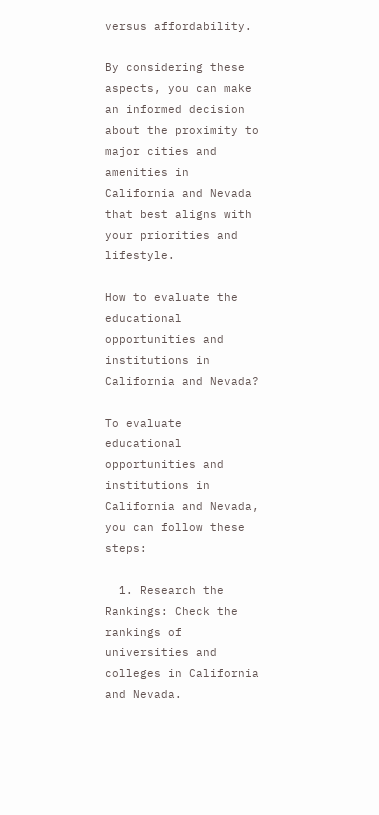versus affordability.

By considering these aspects, you can make an informed decision about the proximity to major cities and amenities in California and Nevada that best aligns with your priorities and lifestyle.

How to evaluate the educational opportunities and institutions in California and Nevada?

To evaluate educational opportunities and institutions in California and Nevada, you can follow these steps:

  1. Research the Rankings: Check the rankings of universities and colleges in California and Nevada.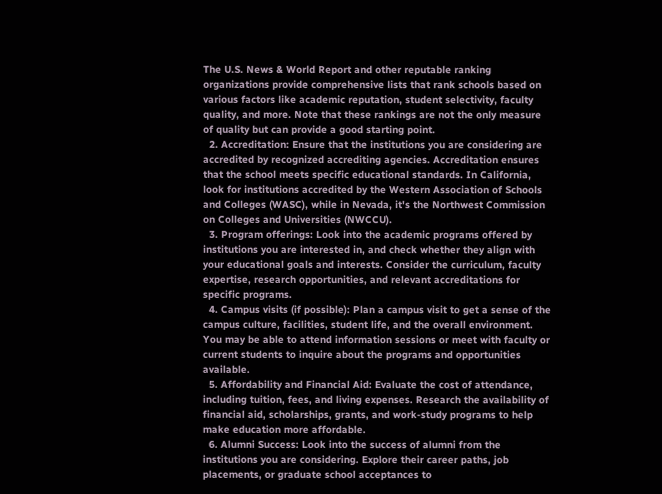The U.S. News & World Report and other reputable ranking organizations provide comprehensive lists that rank schools based on various factors like academic reputation, student selectivity, faculty quality, and more. Note that these rankings are not the only measure of quality but can provide a good starting point.
  2. Accreditation: Ensure that the institutions you are considering are accredited by recognized accrediting agencies. Accreditation ensures that the school meets specific educational standards. In California, look for institutions accredited by the Western Association of Schools and Colleges (WASC), while in Nevada, it's the Northwest Commission on Colleges and Universities (NWCCU).
  3. Program offerings: Look into the academic programs offered by institutions you are interested in, and check whether they align with your educational goals and interests. Consider the curriculum, faculty expertise, research opportunities, and relevant accreditations for specific programs.
  4. Campus visits (if possible): Plan a campus visit to get a sense of the campus culture, facilities, student life, and the overall environment. You may be able to attend information sessions or meet with faculty or current students to inquire about the programs and opportunities available.
  5. Affordability and Financial Aid: Evaluate the cost of attendance, including tuition, fees, and living expenses. Research the availability of financial aid, scholarships, grants, and work-study programs to help make education more affordable.
  6. Alumni Success: Look into the success of alumni from the institutions you are considering. Explore their career paths, job placements, or graduate school acceptances to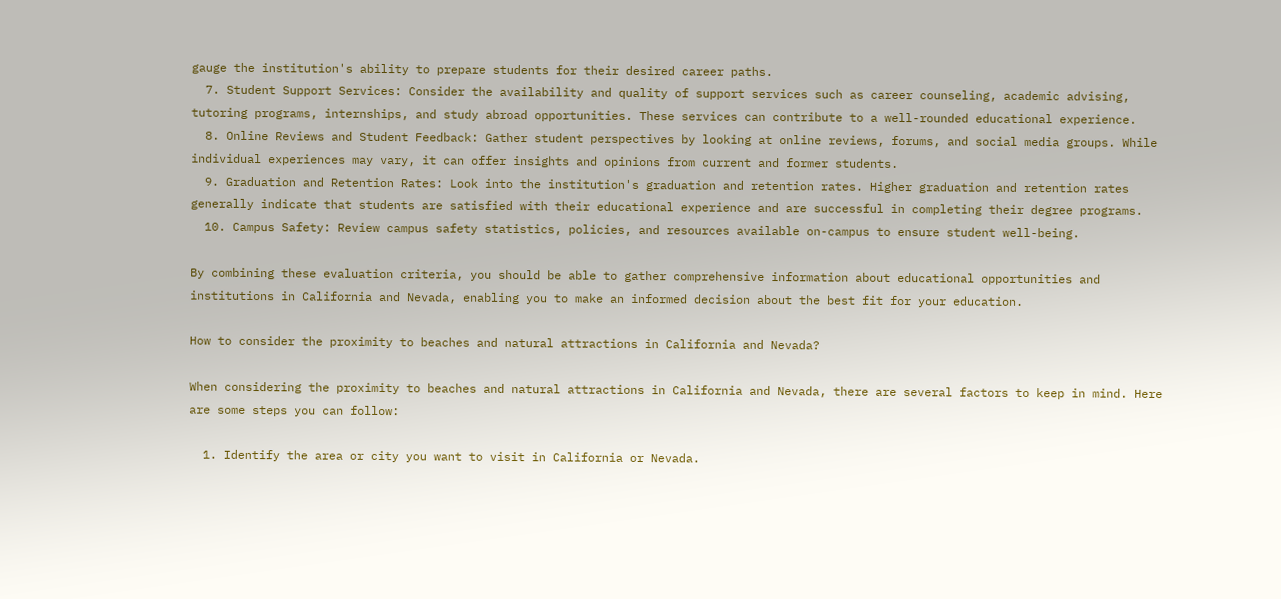gauge the institution's ability to prepare students for their desired career paths.
  7. Student Support Services: Consider the availability and quality of support services such as career counseling, academic advising, tutoring programs, internships, and study abroad opportunities. These services can contribute to a well-rounded educational experience.
  8. Online Reviews and Student Feedback: Gather student perspectives by looking at online reviews, forums, and social media groups. While individual experiences may vary, it can offer insights and opinions from current and former students.
  9. Graduation and Retention Rates: Look into the institution's graduation and retention rates. Higher graduation and retention rates generally indicate that students are satisfied with their educational experience and are successful in completing their degree programs.
  10. Campus Safety: Review campus safety statistics, policies, and resources available on-campus to ensure student well-being.

By combining these evaluation criteria, you should be able to gather comprehensive information about educational opportunities and institutions in California and Nevada, enabling you to make an informed decision about the best fit for your education.

How to consider the proximity to beaches and natural attractions in California and Nevada?

When considering the proximity to beaches and natural attractions in California and Nevada, there are several factors to keep in mind. Here are some steps you can follow:

  1. Identify the area or city you want to visit in California or Nevada.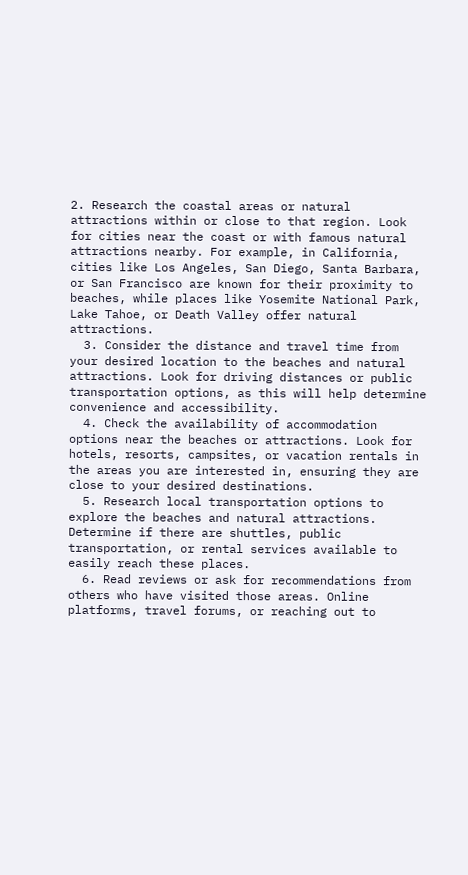2. Research the coastal areas or natural attractions within or close to that region. Look for cities near the coast or with famous natural attractions nearby. For example, in California, cities like Los Angeles, San Diego, Santa Barbara, or San Francisco are known for their proximity to beaches, while places like Yosemite National Park, Lake Tahoe, or Death Valley offer natural attractions.
  3. Consider the distance and travel time from your desired location to the beaches and natural attractions. Look for driving distances or public transportation options, as this will help determine convenience and accessibility.
  4. Check the availability of accommodation options near the beaches or attractions. Look for hotels, resorts, campsites, or vacation rentals in the areas you are interested in, ensuring they are close to your desired destinations.
  5. Research local transportation options to explore the beaches and natural attractions. Determine if there are shuttles, public transportation, or rental services available to easily reach these places.
  6. Read reviews or ask for recommendations from others who have visited those areas. Online platforms, travel forums, or reaching out to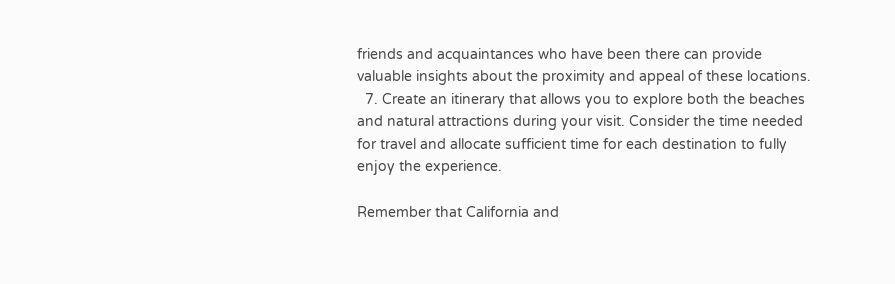friends and acquaintances who have been there can provide valuable insights about the proximity and appeal of these locations.
  7. Create an itinerary that allows you to explore both the beaches and natural attractions during your visit. Consider the time needed for travel and allocate sufficient time for each destination to fully enjoy the experience.

Remember that California and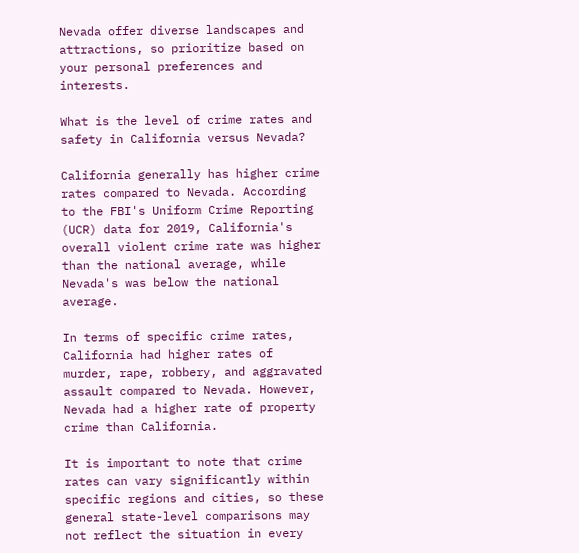Nevada offer diverse landscapes and attractions, so prioritize based on your personal preferences and interests.

What is the level of crime rates and safety in California versus Nevada?

California generally has higher crime rates compared to Nevada. According to the FBI's Uniform Crime Reporting (UCR) data for 2019, California's overall violent crime rate was higher than the national average, while Nevada's was below the national average.

In terms of specific crime rates, California had higher rates of murder, rape, robbery, and aggravated assault compared to Nevada. However, Nevada had a higher rate of property crime than California.

It is important to note that crime rates can vary significantly within specific regions and cities, so these general state-level comparisons may not reflect the situation in every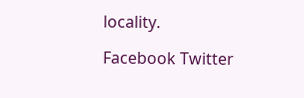locality.

Facebook Twitter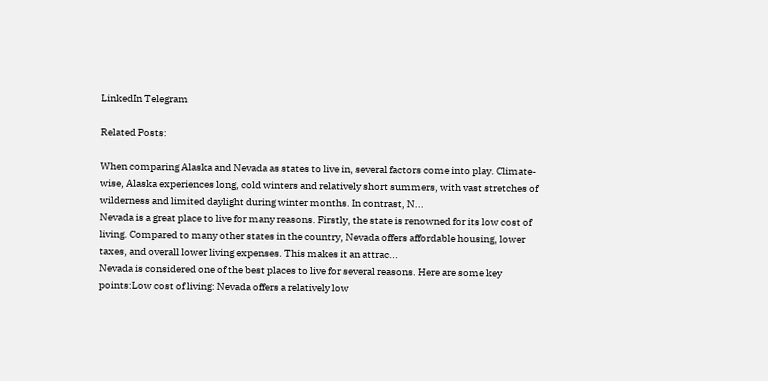LinkedIn Telegram

Related Posts:

When comparing Alaska and Nevada as states to live in, several factors come into play. Climate-wise, Alaska experiences long, cold winters and relatively short summers, with vast stretches of wilderness and limited daylight during winter months. In contrast, N...
Nevada is a great place to live for many reasons. Firstly, the state is renowned for its low cost of living. Compared to many other states in the country, Nevada offers affordable housing, lower taxes, and overall lower living expenses. This makes it an attrac...
Nevada is considered one of the best places to live for several reasons. Here are some key points:Low cost of living: Nevada offers a relatively low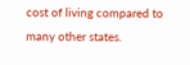cost of living compared to many other states.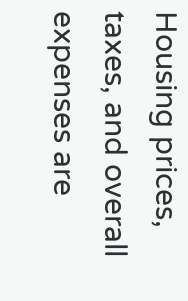Housing prices, taxes, and overall expenses are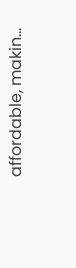affordable, makin...